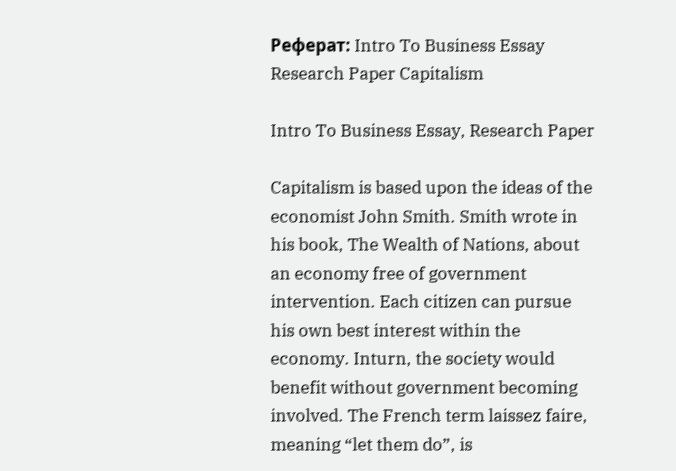Реферат: Intro To Business Essay Research Paper Capitalism

Intro To Business Essay, Research Paper

Capitalism is based upon the ideas of the economist John Smith. Smith wrote in his book, The Wealth of Nations, about an economy free of government intervention. Each citizen can pursue his own best interest within the economy. Inturn, the society would benefit without government becoming involved. The French term laissez faire, meaning “let them do”, is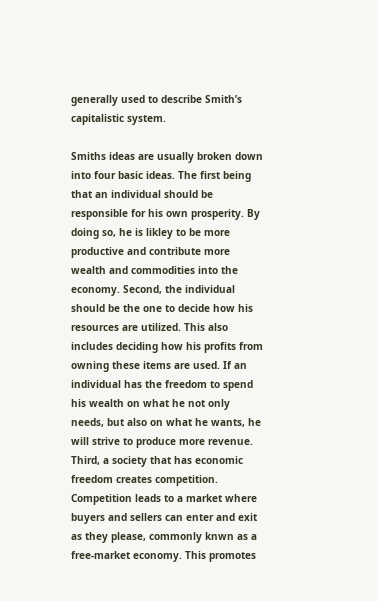generally used to describe Smith’s capitalistic system.

Smiths ideas are usually broken down into four basic ideas. The first being that an individual should be responsible for his own prosperity. By doing so, he is likley to be more productive and contribute more wealth and commodities into the economy. Second, the individual should be the one to decide how his resources are utilized. This also includes deciding how his profits from owning these items are used. If an individual has the freedom to spend his wealth on what he not only needs, but also on what he wants, he will strive to produce more revenue. Third, a society that has economic freedom creates competition. Competition leads to a market where buyers and sellers can enter and exit as they please, commonly knwn as a free-market economy. This promotes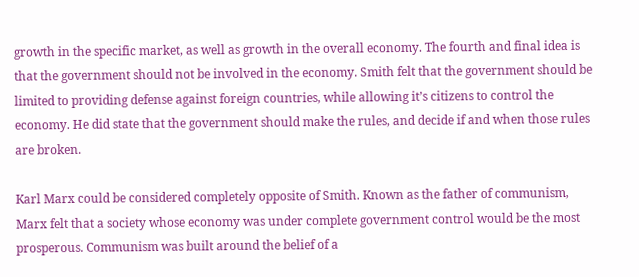growth in the specific market, as well as growth in the overall economy. The fourth and final idea is that the government should not be involved in the economy. Smith felt that the government should be limited to providing defense against foreign countries, while allowing it’s citizens to control the economy. He did state that the government should make the rules, and decide if and when those rules are broken.

Karl Marx could be considered completely opposite of Smith. Known as the father of communism, Marx felt that a society whose economy was under complete government control would be the most prosperous. Communism was built around the belief of a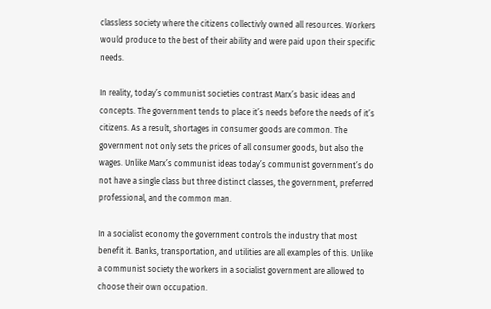classless society where the citizens collectivly owned all resources. Workers would produce to the best of their ability and were paid upon their specific needs.

In reality, today’s communist societies contrast Marx’s basic ideas and concepts. The government tends to place it’s needs before the needs of it’s citizens. As a result, shortages in consumer goods are common. The government not only sets the prices of all consumer goods, but also the wages. Unlike Marx’s communist ideas today’s communist government’s do not have a single class but three distinct classes, the government, preferred professional, and the common man.

In a socialist economy the government controls the industry that most benefit it. Banks, transportation, and utilities are all examples of this. Unlike a communist society the workers in a socialist government are allowed to choose their own occupation.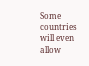Some countries will even allow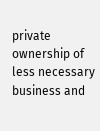private ownership of less necessary business and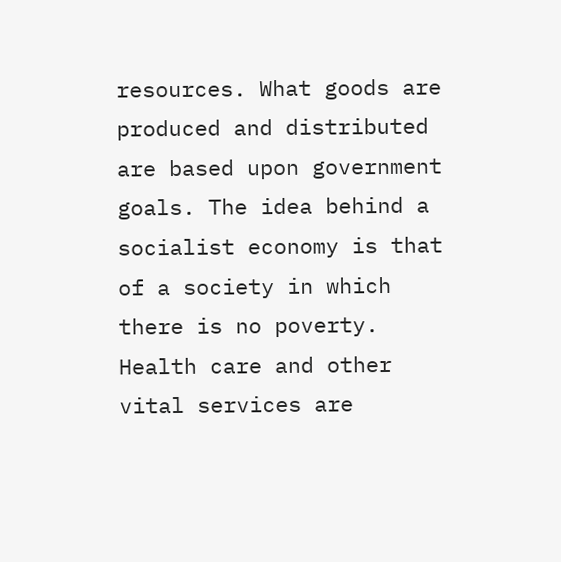resources. What goods are produced and distributed are based upon government goals. The idea behind a socialist economy is that of a society in which there is no poverty. Health care and other vital services are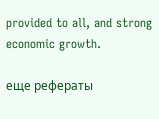provided to all, and strong economic growth.

еще рефераты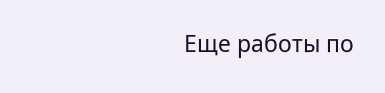Еще работы по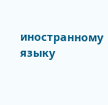иностранному языку